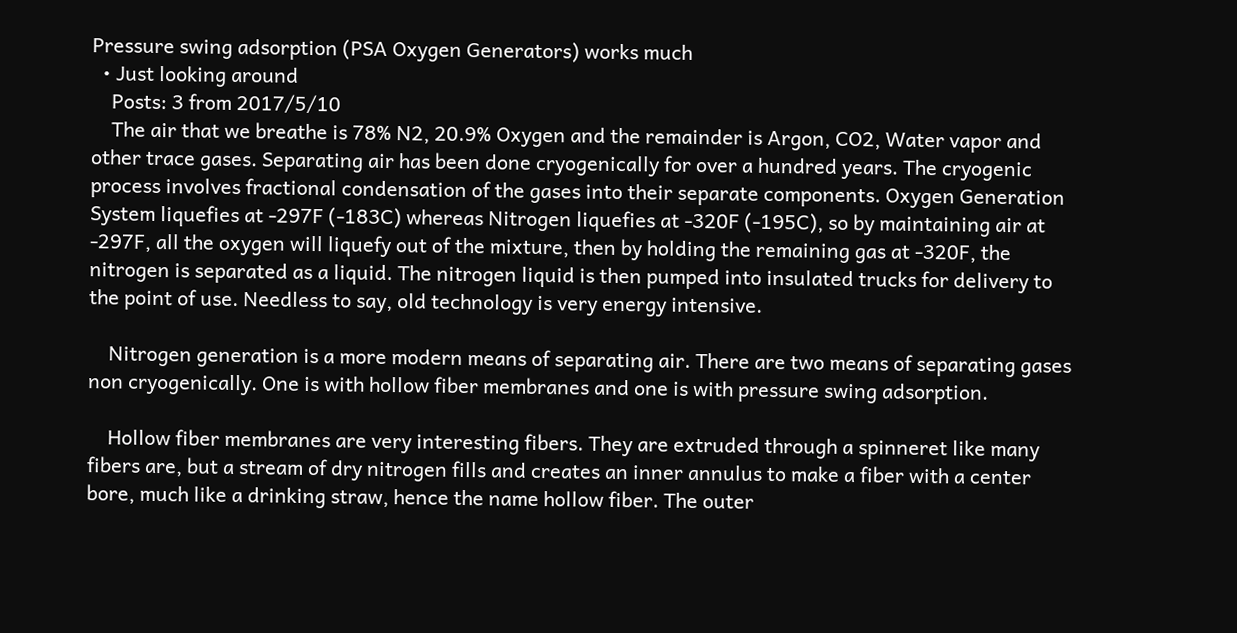Pressure swing adsorption (PSA Oxygen Generators) works much
  • Just looking around
    Posts: 3 from 2017/5/10
    The air that we breathe is 78% N2, 20.9% Oxygen and the remainder is Argon, CO2, Water vapor and other trace gases. Separating air has been done cryogenically for over a hundred years. The cryogenic process involves fractional condensation of the gases into their separate components. Oxygen Generation System liquefies at -297F (-183C) whereas Nitrogen liquefies at -320F (-195C), so by maintaining air at -297F, all the oxygen will liquefy out of the mixture, then by holding the remaining gas at -320F, the nitrogen is separated as a liquid. The nitrogen liquid is then pumped into insulated trucks for delivery to the point of use. Needless to say, old technology is very energy intensive.

    Nitrogen generation is a more modern means of separating air. There are two means of separating gases non cryogenically. One is with hollow fiber membranes and one is with pressure swing adsorption.

    Hollow fiber membranes are very interesting fibers. They are extruded through a spinneret like many fibers are, but a stream of dry nitrogen fills and creates an inner annulus to make a fiber with a center bore, much like a drinking straw, hence the name hollow fiber. The outer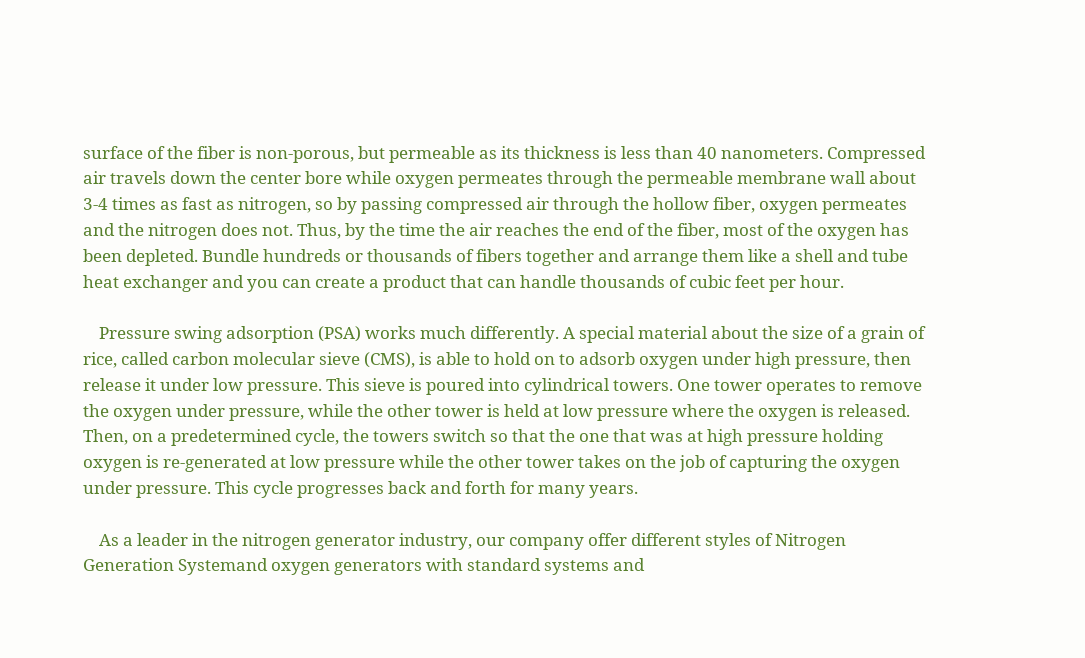surface of the fiber is non-porous, but permeable as its thickness is less than 40 nanometers. Compressed air travels down the center bore while oxygen permeates through the permeable membrane wall about 3-4 times as fast as nitrogen, so by passing compressed air through the hollow fiber, oxygen permeates and the nitrogen does not. Thus, by the time the air reaches the end of the fiber, most of the oxygen has been depleted. Bundle hundreds or thousands of fibers together and arrange them like a shell and tube heat exchanger and you can create a product that can handle thousands of cubic feet per hour.

    Pressure swing adsorption (PSA) works much differently. A special material about the size of a grain of rice, called carbon molecular sieve (CMS), is able to hold on to adsorb oxygen under high pressure, then release it under low pressure. This sieve is poured into cylindrical towers. One tower operates to remove the oxygen under pressure, while the other tower is held at low pressure where the oxygen is released. Then, on a predetermined cycle, the towers switch so that the one that was at high pressure holding oxygen is re-generated at low pressure while the other tower takes on the job of capturing the oxygen under pressure. This cycle progresses back and forth for many years.

    As a leader in the nitrogen generator industry, our company offer different styles of Nitrogen Generation Systemand oxygen generators with standard systems and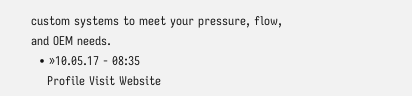custom systems to meet your pressure, flow, and OEM needs.
  • »10.05.17 - 08:35
    Profile Visit Website